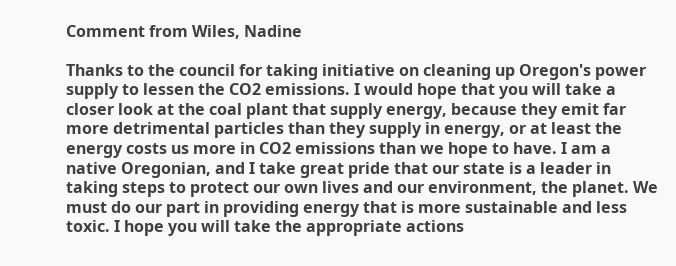Comment from Wiles, Nadine

Thanks to the council for taking initiative on cleaning up Oregon's power supply to lessen the CO2 emissions. I would hope that you will take a closer look at the coal plant that supply energy, because they emit far more detrimental particles than they supply in energy, or at least the energy costs us more in CO2 emissions than we hope to have. I am a native Oregonian, and I take great pride that our state is a leader in taking steps to protect our own lives and our environment, the planet. We must do our part in providing energy that is more sustainable and less toxic. I hope you will take the appropriate actions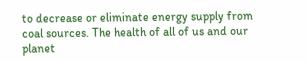to decrease or eliminate energy supply from coal sources. The health of all of us and our planet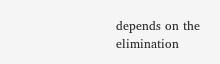depends on the elimination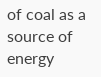of coal as a source of energy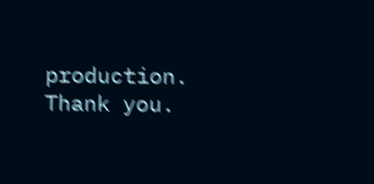production. Thank you.